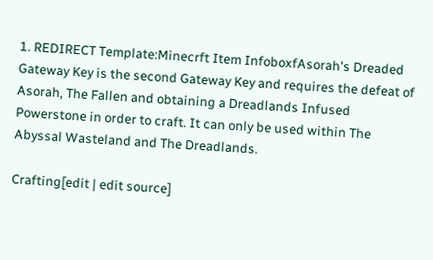1. REDIRECT Template:Minecrft Item InfoboxfAsorah's Dreaded Gateway Key is the second Gateway Key and requires the defeat of Asorah, The Fallen and obtaining a Dreadlands Infused Powerstone in order to craft. It can only be used within The Abyssal Wasteland and The Dreadlands.

Crafting[edit | edit source]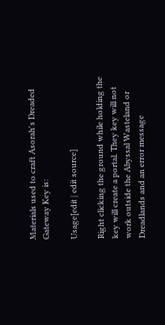Materials used to craft Asorah's Dreaded Gateway Key is:

Usage[edit | edit source]

Right clicking the ground while holding the key will create a portal. They key will not work outside the Abyssal Wasteland or Dreadlands and an error message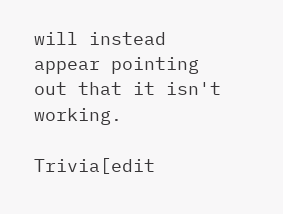will instead appear pointing out that it isn't working.

Trivia[edit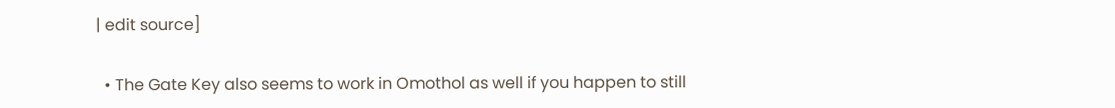| edit source]

  • The Gate Key also seems to work in Omothol as well if you happen to still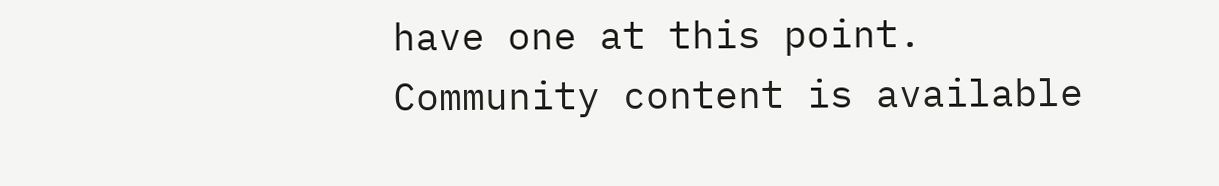have one at this point.
Community content is available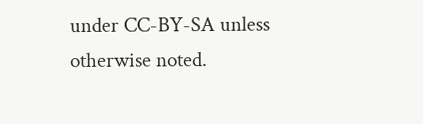under CC-BY-SA unless otherwise noted.